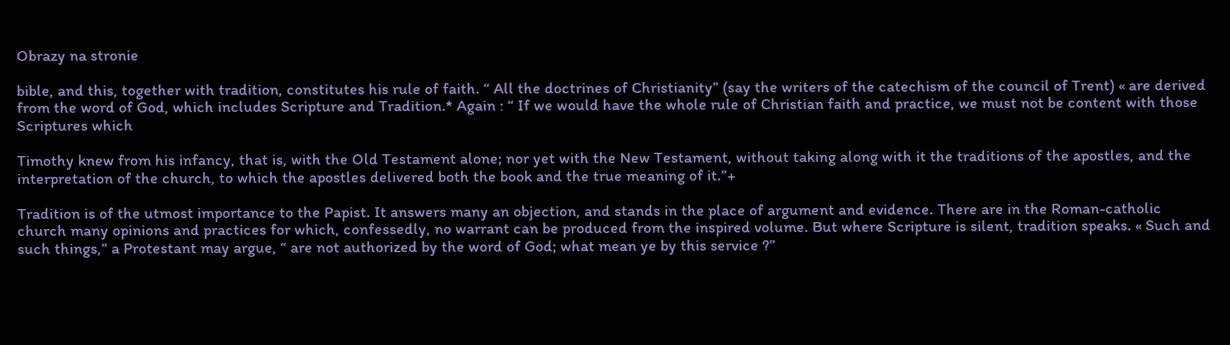Obrazy na stronie

bible, and this, together with tradition, constitutes his rule of faith. “ All the doctrines of Christianity” (say the writers of the catechism of the council of Trent) « are derived from the word of God, which includes Scripture and Tradition.* Again : “ If we would have the whole rule of Christian faith and practice, we must not be content with those Scriptures which

Timothy knew from his infancy, that is, with the Old Testament alone; nor yet with the New Testament, without taking along with it the traditions of the apostles, and the interpretation of the church, to which the apostles delivered both the book and the true meaning of it.”+

Tradition is of the utmost importance to the Papist. It answers many an objection, and stands in the place of argument and evidence. There are in the Roman-catholic church many opinions and practices for which, confessedly, no warrant can be produced from the inspired volume. But where Scripture is silent, tradition speaks. « Such and such things,” a Protestant may argue, “ are not authorized by the word of God; what mean ye by this service ?”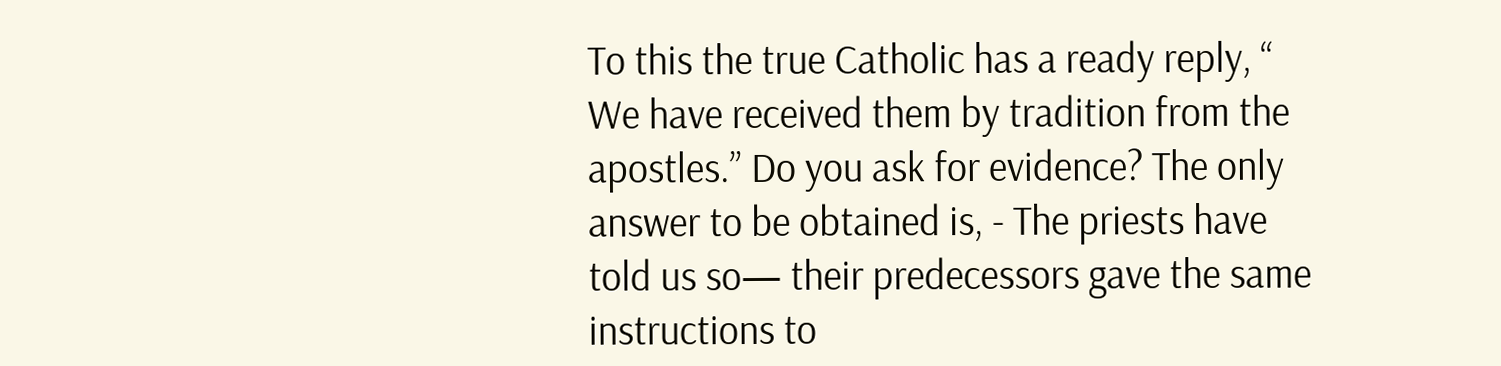To this the true Catholic has a ready reply, “ We have received them by tradition from the apostles.” Do you ask for evidence? The only answer to be obtained is, - The priests have told us so— their predecessors gave the same instructions to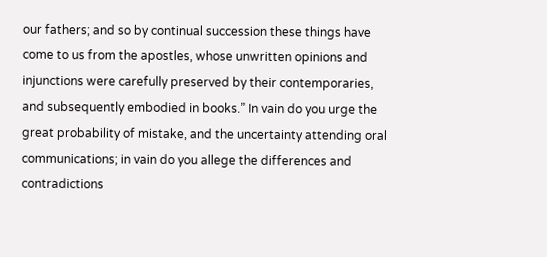our fathers; and so by continual succession these things have come to us from the apostles, whose unwritten opinions and injunctions were carefully preserved by their contemporaries, and subsequently embodied in books.” In vain do you urge the great probability of mistake, and the uncertainty attending oral communications; in vain do you allege the differences and contradictions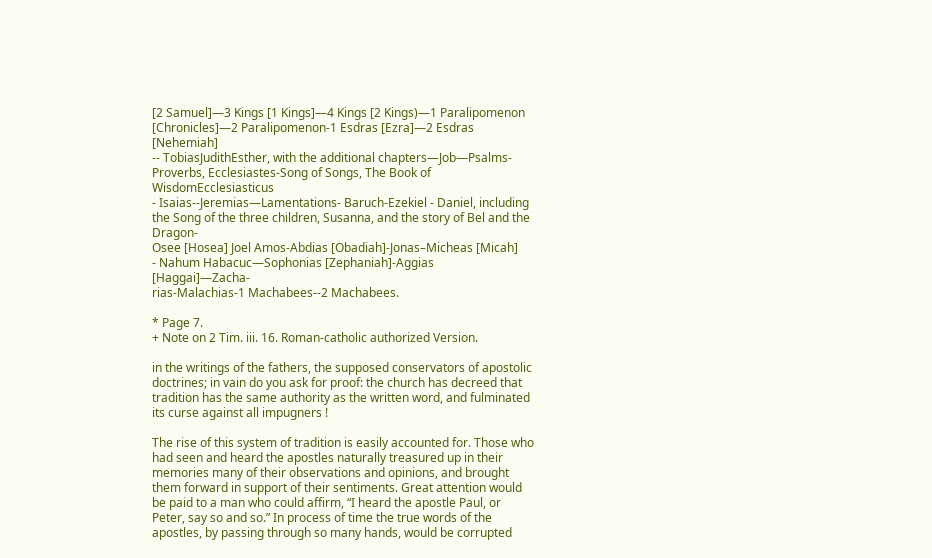[2 Samuel]—3 Kings [1 Kings]—4 Kings [2 Kings)—1 Paralipomenon
[Chronicles]—2 Paralipomenon-1 Esdras [Ezra]—2 Esdras [Nehemiah]
-- TobiasJudithEsther, with the additional chapters—Job—Psalms-
Proverbs, Ecclesiastes-Song of Songs, The Book of WisdomEcclesiasticus
- Isaias--Jeremias—Lamentations- Baruch-Ezekiel - Daniel, including
the Song of the three children, Susanna, and the story of Bel and the Dragon-
Osee [Hosea] Joel Amos-Abdias [Obadiah]-Jonas–Micheas [Micah]
- Nahum Habacuc—Sophonias [Zephaniah]-Aggias [Haggai]—Zacha-
rias-Malachias-1 Machabees--2 Machabees.

* Page 7.
+ Note on 2 Tim. iii. 16. Roman-catholic authorized Version.

in the writings of the fathers, the supposed conservators of apostolic doctrines; in vain do you ask for proof: the church has decreed that tradition has the same authority as the written word, and fulminated its curse against all impugners !

The rise of this system of tradition is easily accounted for. Those who had seen and heard the apostles naturally treasured up in their memories many of their observations and opinions, and brought them forward in support of their sentiments. Great attention would be paid to a man who could affirm, “I heard the apostle Paul, or Peter, say so and so.” In process of time the true words of the apostles, by passing through so many hands, would be corrupted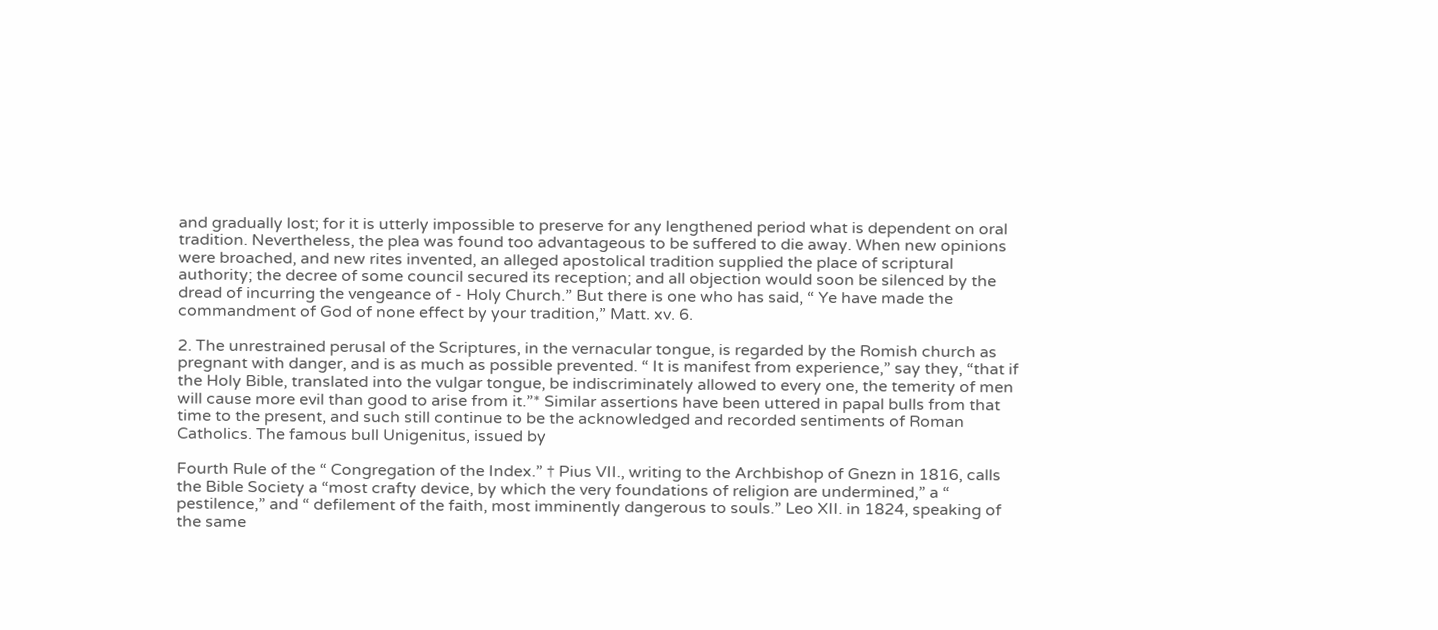and gradually lost; for it is utterly impossible to preserve for any lengthened period what is dependent on oral tradition. Nevertheless, the plea was found too advantageous to be suffered to die away. When new opinions were broached, and new rites invented, an alleged apostolical tradition supplied the place of scriptural authority; the decree of some council secured its reception; and all objection would soon be silenced by the dread of incurring the vengeance of - Holy Church.” But there is one who has said, “ Ye have made the commandment of God of none effect by your tradition,” Matt. xv. 6.

2. The unrestrained perusal of the Scriptures, in the vernacular tongue, is regarded by the Romish church as pregnant with danger, and is as much as possible prevented. “ It is manifest from experience,” say they, “that if the Holy Bible, translated into the vulgar tongue, be indiscriminately allowed to every one, the temerity of men will cause more evil than good to arise from it.”* Similar assertions have been uttered in papal bulls from that time to the present, and such still continue to be the acknowledged and recorded sentiments of Roman Catholics. The famous bull Unigenitus, issued by

Fourth Rule of the “ Congregation of the Index.” † Pius VII., writing to the Archbishop of Gnezn in 1816, calls the Bible Society a “most crafty device, by which the very foundations of religion are undermined,” a “ pestilence,” and “ defilement of the faith, most imminently dangerous to souls.” Leo XII. in 1824, speaking of the same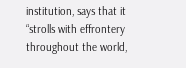institution, says that it “strolls with effrontery throughout the world,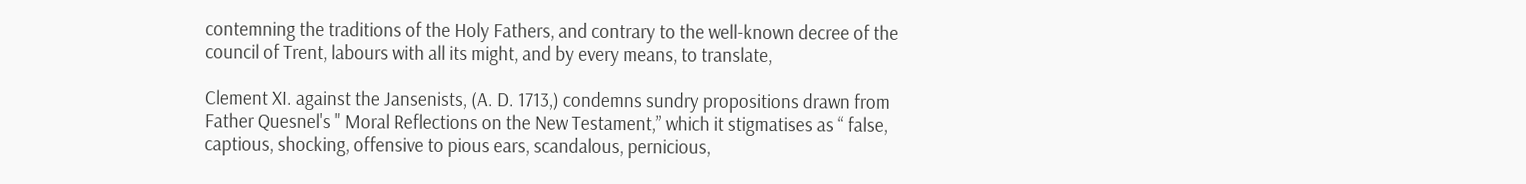contemning the traditions of the Holy Fathers, and contrary to the well-known decree of the council of Trent, labours with all its might, and by every means, to translate,

Clement XI. against the Jansenists, (A. D. 1713,) condemns sundry propositions drawn from Father Quesnel's " Moral Reflections on the New Testament,” which it stigmatises as “ false, captious, shocking, offensive to pious ears, scandalous, pernicious,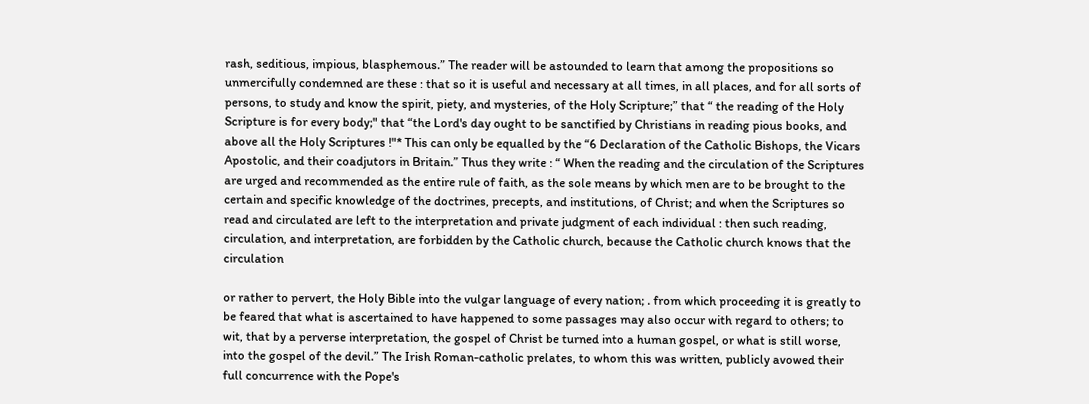rash, seditious, impious, blasphemous.” The reader will be astounded to learn that among the propositions so unmercifully condemned are these : that so it is useful and necessary at all times, in all places, and for all sorts of persons, to study and know the spirit, piety, and mysteries, of the Holy Scripture;” that “ the reading of the Holy Scripture is for every body;" that “the Lord's day ought to be sanctified by Christians in reading pious books, and above all the Holy Scriptures !"* This can only be equalled by the “6 Declaration of the Catholic Bishops, the Vicars Apostolic, and their coadjutors in Britain.” Thus they write : “ When the reading and the circulation of the Scriptures are urged and recommended as the entire rule of faith, as the sole means by which men are to be brought to the certain and specific knowledge of the doctrines, precepts, and institutions, of Christ; and when the Scriptures so read and circulated are left to the interpretation and private judgment of each individual : then such reading, circulation, and interpretation, are forbidden by the Catholic church, because the Catholic church knows that the circulation

or rather to pervert, the Holy Bible into the vulgar language of every nation; . from which proceeding it is greatly to be feared that what is ascertained to have happened to some passages may also occur with regard to others; to wit, that by a perverse interpretation, the gospel of Christ be turned into a human gospel, or what is still worse, into the gospel of the devil.” The Irish Roman-catholic prelates, to whom this was written, publicly avowed their full concurrence with the Pope's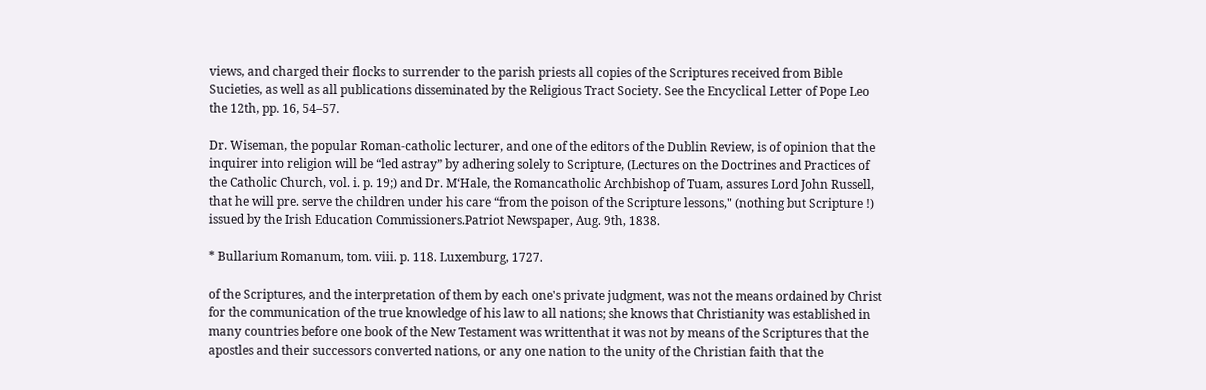views, and charged their flocks to surrender to the parish priests all copies of the Scriptures received from Bible Sucieties, as well as all publications disseminated by the Religious Tract Society. See the Encyclical Letter of Pope Leo the 12th, pp. 16, 54–57.

Dr. Wiseman, the popular Roman-catholic lecturer, and one of the editors of the Dublin Review, is of opinion that the inquirer into religion will be “led astray” by adhering solely to Scripture, (Lectures on the Doctrines and Practices of the Catholic Church, vol. i. p. 19;) and Dr. M‘Hale, the Romancatholic Archbishop of Tuam, assures Lord John Russell, that he will pre. serve the children under his care “from the poison of the Scripture lessons," (nothing but Scripture !) issued by the Irish Education Commissioners.Patriot Newspaper, Aug. 9th, 1838.

* Bullarium Romanum, tom. viii. p. 118. Luxemburg, 1727.

of the Scriptures, and the interpretation of them by each one's private judgment, was not the means ordained by Christ for the communication of the true knowledge of his law to all nations; she knows that Christianity was established in many countries before one book of the New Testament was writtenthat it was not by means of the Scriptures that the apostles and their successors converted nations, or any one nation to the unity of the Christian faith that the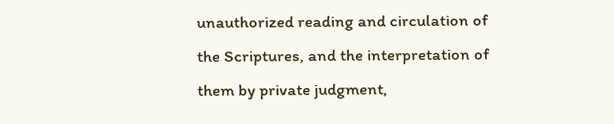unauthorized reading and circulation of the Scriptures, and the interpretation of them by private judgment,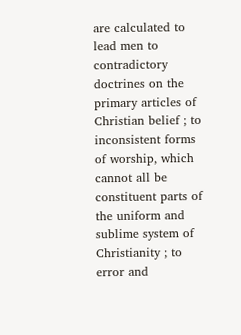are calculated to lead men to contradictory doctrines on the primary articles of Christian belief ; to inconsistent forms of worship, which cannot all be constituent parts of the uniform and sublime system of Christianity ; to error and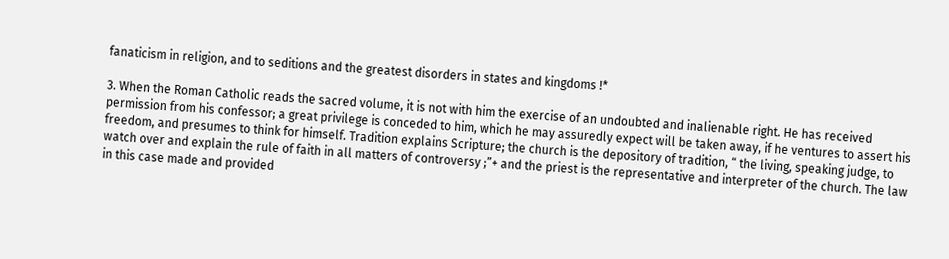fanaticism in religion, and to seditions and the greatest disorders in states and kingdoms !*

3. When the Roman Catholic reads the sacred volume, it is not with him the exercise of an undoubted and inalienable right. He has received permission from his confessor; a great privilege is conceded to him, which he may assuredly expect will be taken away, if he ventures to assert his freedom, and presumes to think for himself. Tradition explains Scripture; the church is the depository of tradition, “ the living, speaking judge, to watch over and explain the rule of faith in all matters of controversy ;”+ and the priest is the representative and interpreter of the church. The law in this case made and provided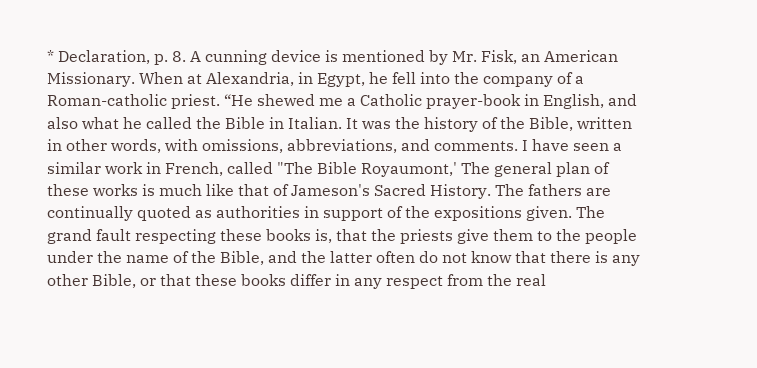* Declaration, p. 8. A cunning device is mentioned by Mr. Fisk, an American Missionary. When at Alexandria, in Egypt, he fell into the company of a Roman-catholic priest. “He shewed me a Catholic prayer-book in English, and also what he called the Bible in Italian. It was the history of the Bible, written in other words, with omissions, abbreviations, and comments. I have seen a similar work in French, called "The Bible Royaumont,' The general plan of these works is much like that of Jameson's Sacred History. The fathers are continually quoted as authorities in support of the expositions given. The grand fault respecting these books is, that the priests give them to the people under the name of the Bible, and the latter often do not know that there is any other Bible, or that these books differ in any respect from the real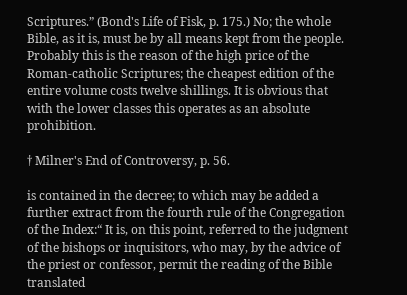Scriptures.” (Bond's Life of Fisk, p. 175.) No; the whole Bible, as it is, must be by all means kept from the people. Probably this is the reason of the high price of the Roman-catholic Scriptures; the cheapest edition of the entire volume costs twelve shillings. It is obvious that with the lower classes this operates as an absolute prohibition.

† Milner's End of Controversy, p. 56.

is contained in the decree; to which may be added a further extract from the fourth rule of the Congregation of the Index:“ It is, on this point, referred to the judgment of the bishops or inquisitors, who may, by the advice of the priest or confessor, permit the reading of the Bible translated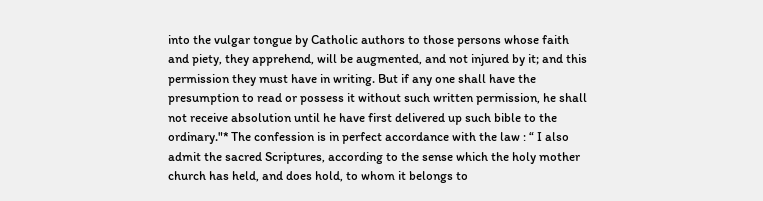into the vulgar tongue by Catholic authors to those persons whose faith and piety, they apprehend, will be augmented, and not injured by it; and this permission they must have in writing. But if any one shall have the presumption to read or possess it without such written permission, he shall not receive absolution until he have first delivered up such bible to the ordinary."* The confession is in perfect accordance with the law : “ I also admit the sacred Scriptures, according to the sense which the holy mother church has held, and does hold, to whom it belongs to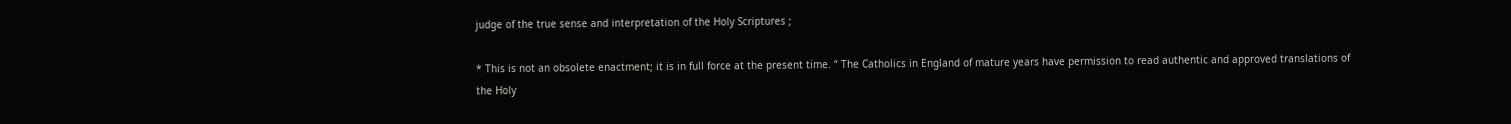judge of the true sense and interpretation of the Holy Scriptures ;

* This is not an obsolete enactment; it is in full force at the present time. “ The Catholics in England of mature years have permission to read authentic and approved translations of the Holy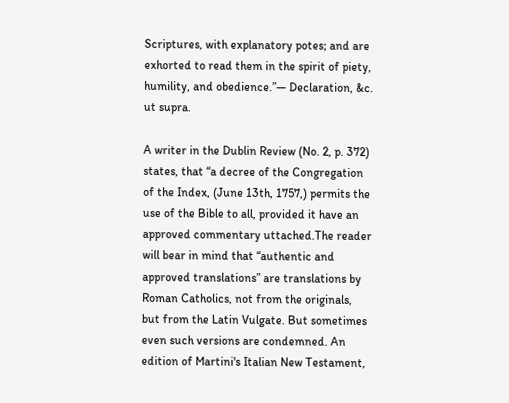Scriptures, with explanatory potes; and are exhorted to read them in the spirit of piety, humility, and obedience.”— Declaration, &c. ut supra.

A writer in the Dublin Review (No. 2, p. 372) states, that “a decree of the Congregation of the Index, (June 13th, 1757,) permits the use of the Bible to all, provided it have an approved commentary uttached.The reader will bear in mind that “authentic and approved translations” are translations by Roman Catholics, not from the originals, but from the Latin Vulgate. But sometimes even such versions are condemned. An edition of Martini's Italian New Testament,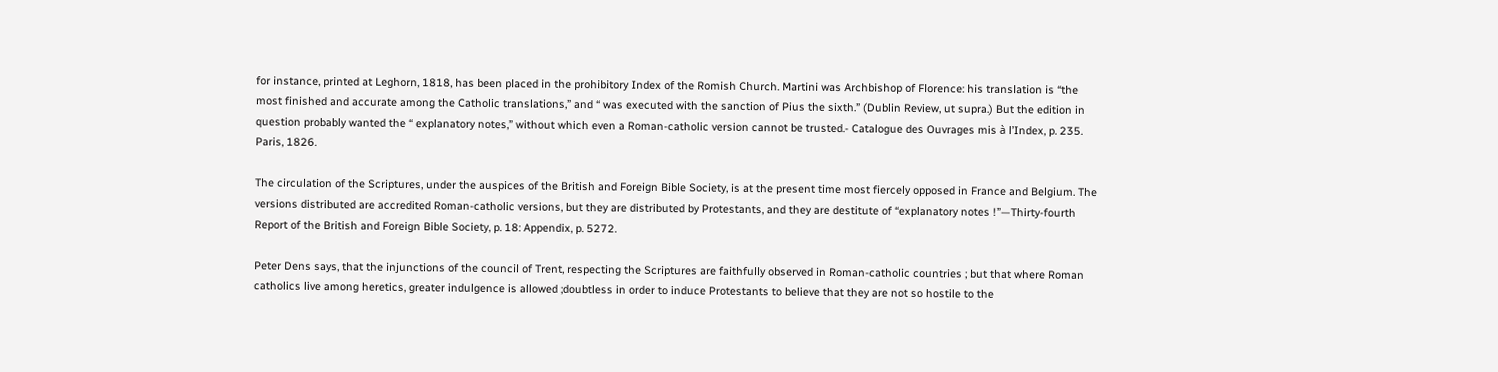for instance, printed at Leghorn, 1818, has been placed in the prohibitory Index of the Romish Church. Martini was Archbishop of Florence: his translation is “the most finished and accurate among the Catholic translations,” and “ was executed with the sanction of Pius the sixth.” (Dublin Review, ut supra.) But the edition in question probably wanted the “ explanatory notes,” without which even a Roman-catholic version cannot be trusted.- Catalogue des Ouvrages mis à l’Index, p. 235. Paris, 1826.

The circulation of the Scriptures, under the auspices of the British and Foreign Bible Society, is at the present time most fiercely opposed in France and Belgium. The versions distributed are accredited Roman-catholic versions, but they are distributed by Protestants, and they are destitute of “explanatory notes !”—Thirty-fourth Report of the British and Foreign Bible Society, p. 18: Appendix, p. 5272.

Peter Dens says, that the injunctions of the council of Trent, respecting the Scriptures are faithfully observed in Roman-catholic countries ; but that where Roman catholics live among heretics, greater indulgence is allowed ;doubtless in order to induce Protestants to believe that they are not so hostile to the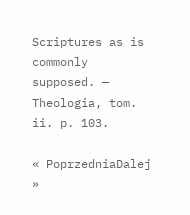Scriptures as is commonly supposed. — Theologia, tom. ii. p. 103.

« PoprzedniaDalej »